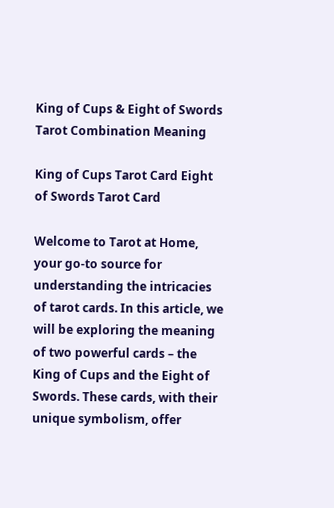King of Cups & Eight of Swords Tarot Combination Meaning

King of Cups Tarot Card Eight of Swords Tarot Card

Welcome to Tarot at Home, your go-to source for understanding the intricacies of tarot cards. In this article, we will be exploring the meaning of two powerful cards – the King of Cups and the Eight of Swords. These cards, with their unique symbolism, offer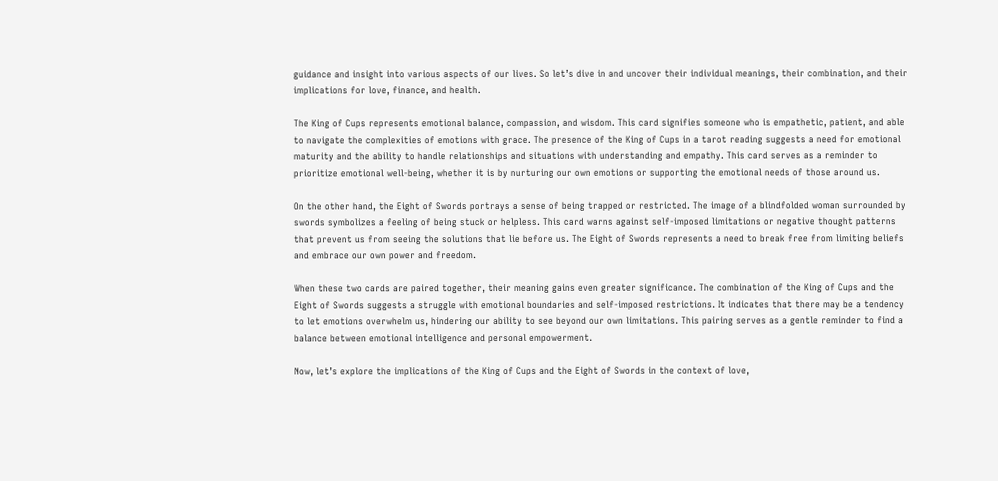guidance and insight into various aspects of our lives. So let’s dive in and uncover their individual meanings, their combination, and their implications for love, finance, and health.

The King of Cups represents emotional balance, compassion, and wisdom. This card signifies someone who is empathetic, patient, and able to navigate the complexities of emotions with grace. The presence of the King of Cups in a tarot reading suggests a need for emotional maturity and the ability to handle relationships and situations with understanding and empathy. This card serves as a reminder to prioritize emotional well-being, whether it is by nurturing our own emotions or supporting the emotional needs of those around us.

On the other hand, the Eight of Swords portrays a sense of being trapped or restricted. The image of a blindfolded woman surrounded by swords symbolizes a feeling of being stuck or helpless. This card warns against self-imposed limitations or negative thought patterns that prevent us from seeing the solutions that lie before us. The Eight of Swords represents a need to break free from limiting beliefs and embrace our own power and freedom.

When these two cards are paired together, their meaning gains even greater significance. The combination of the King of Cups and the Eight of Swords suggests a struggle with emotional boundaries and self-imposed restrictions. It indicates that there may be a tendency to let emotions overwhelm us, hindering our ability to see beyond our own limitations. This pairing serves as a gentle reminder to find a balance between emotional intelligence and personal empowerment.

Now, let’s explore the implications of the King of Cups and the Eight of Swords in the context of love,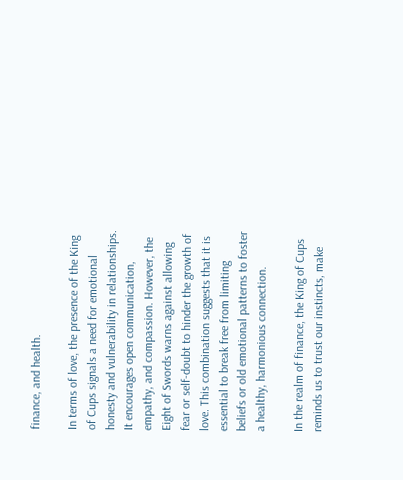finance, and health.

In terms of love, the presence of the King of Cups signals a need for emotional honesty and vulnerability in relationships. It encourages open communication, empathy, and compassion. However, the Eight of Swords warns against allowing fear or self-doubt to hinder the growth of love. This combination suggests that it is essential to break free from limiting beliefs or old emotional patterns to foster a healthy, harmonious connection.

In the realm of finance, the King of Cups reminds us to trust our instincts, make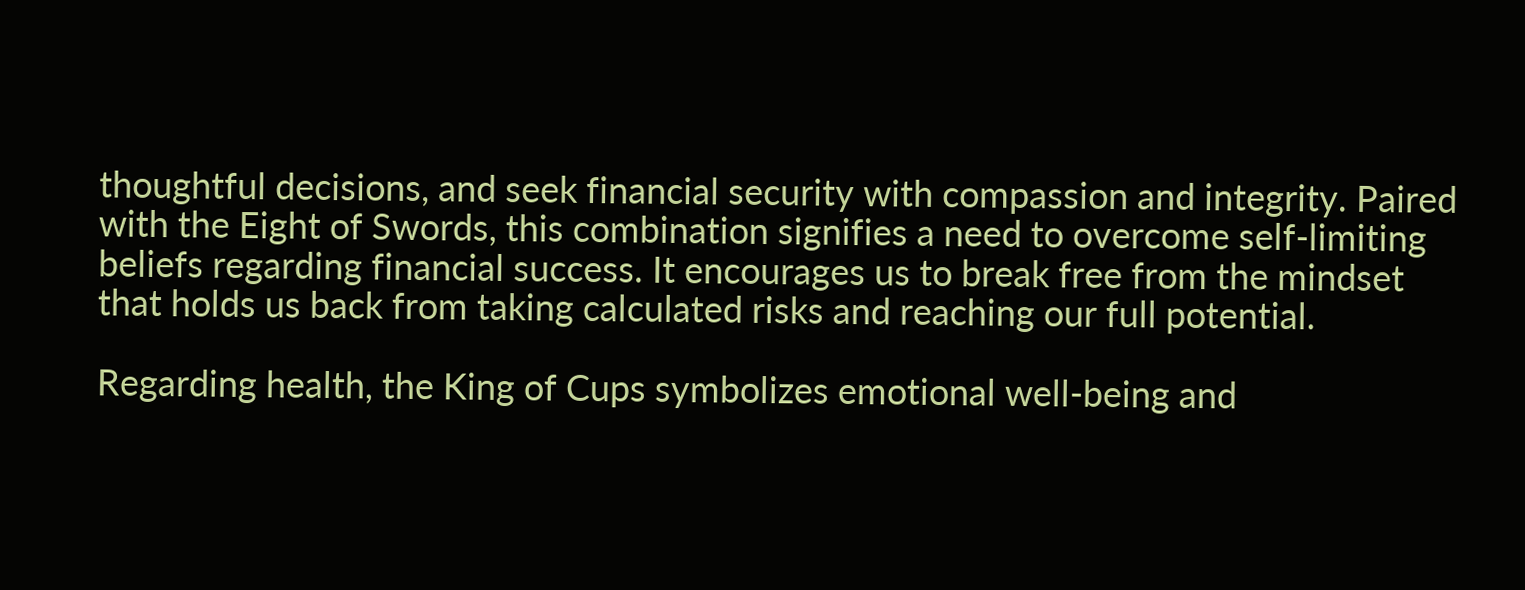thoughtful decisions, and seek financial security with compassion and integrity. Paired with the Eight of Swords, this combination signifies a need to overcome self-limiting beliefs regarding financial success. It encourages us to break free from the mindset that holds us back from taking calculated risks and reaching our full potential.

Regarding health, the King of Cups symbolizes emotional well-being and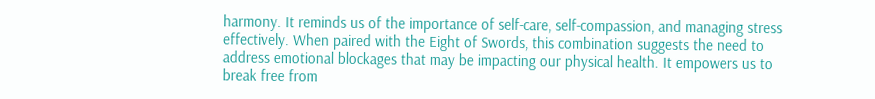harmony. It reminds us of the importance of self-care, self-compassion, and managing stress effectively. When paired with the Eight of Swords, this combination suggests the need to address emotional blockages that may be impacting our physical health. It empowers us to break free from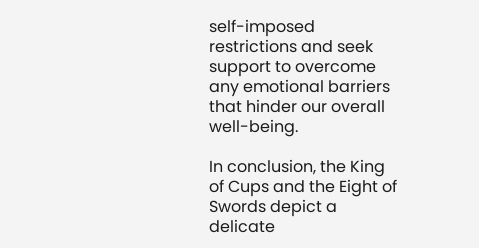self-imposed restrictions and seek support to overcome any emotional barriers that hinder our overall well-being.

In conclusion, the King of Cups and the Eight of Swords depict a delicate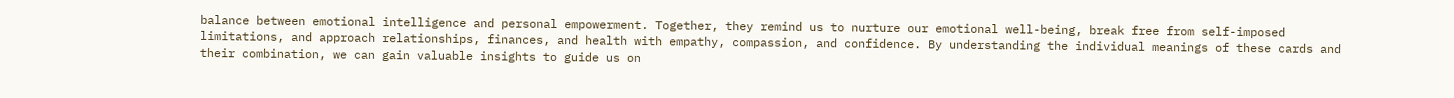balance between emotional intelligence and personal empowerment. Together, they remind us to nurture our emotional well-being, break free from self-imposed limitations, and approach relationships, finances, and health with empathy, compassion, and confidence. By understanding the individual meanings of these cards and their combination, we can gain valuable insights to guide us on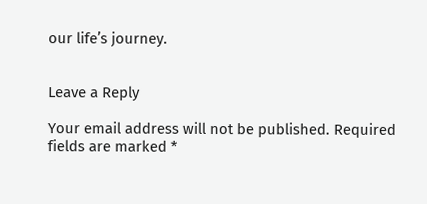our life’s journey.


Leave a Reply

Your email address will not be published. Required fields are marked *